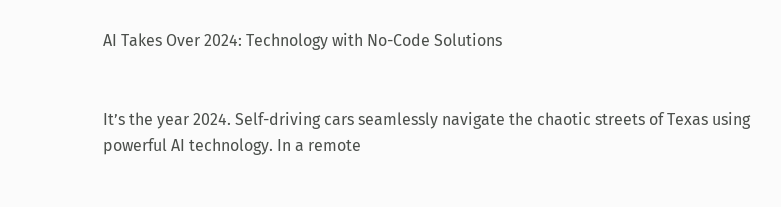AI Takes Over 2024: Technology with No-Code Solutions


It’s the year 2024. Self-driving cars seamlessly navigate the chaotic streets of Texas using powerful AI technology. In a remote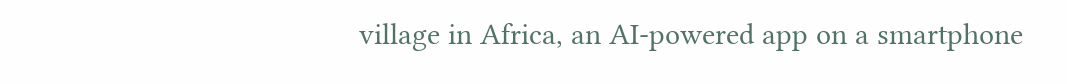village in Africa, an AI-powered app on a smartphone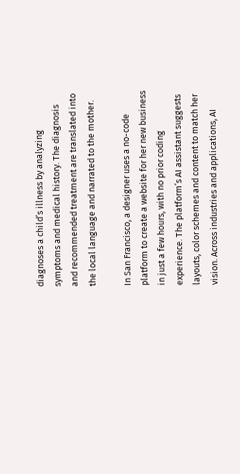diagnoses a child’s illness by analyzing symptoms and medical history. The diagnosis and recommended treatment are translated into the local language and narrated to the mother.

In San Francisco, a designer uses a no-code platform to create a website for her new business in just a few hours, with no prior coding experience. The platform’s AI assistant suggests layouts, color schemes and content to match her vision. Across industries and applications, AI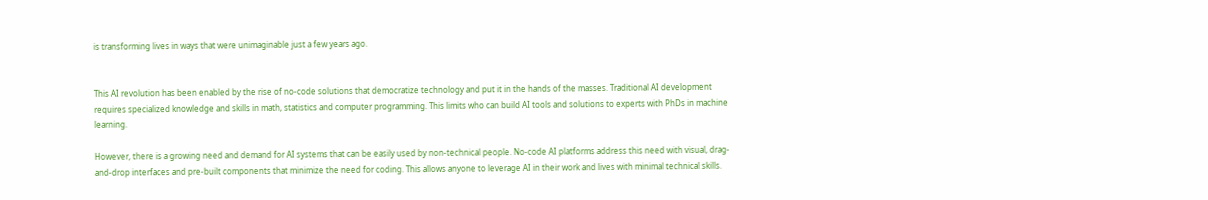is transforming lives in ways that were unimaginable just a few years ago.


This AI revolution has been enabled by the rise of no-code solutions that democratize technology and put it in the hands of the masses. Traditional AI development requires specialized knowledge and skills in math, statistics and computer programming. This limits who can build AI tools and solutions to experts with PhDs in machine learning.

However, there is a growing need and demand for AI systems that can be easily used by non-technical people. No-code AI platforms address this need with visual, drag-and-drop interfaces and pre-built components that minimize the need for coding. This allows anyone to leverage AI in their work and lives with minimal technical skills.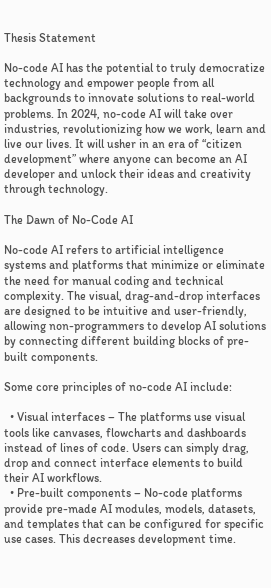Thesis Statement

No-code AI has the potential to truly democratize technology and empower people from all backgrounds to innovate solutions to real-world problems. In 2024, no-code AI will take over industries, revolutionizing how we work, learn and live our lives. It will usher in an era of “citizen development” where anyone can become an AI developer and unlock their ideas and creativity through technology.

The Dawn of No-Code AI

No-code AI refers to artificial intelligence systems and platforms that minimize or eliminate the need for manual coding and technical complexity. The visual, drag-and-drop interfaces are designed to be intuitive and user-friendly, allowing non-programmers to develop AI solutions by connecting different building blocks of pre-built components.

Some core principles of no-code AI include:

  • Visual interfaces – The platforms use visual tools like canvases, flowcharts and dashboards instead of lines of code. Users can simply drag, drop and connect interface elements to build their AI workflows.
  • Pre-built components – No-code platforms provide pre-made AI modules, models, datasets, and templates that can be configured for specific use cases. This decreases development time.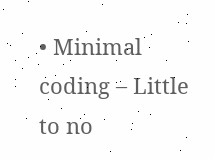• Minimal coding – Little to no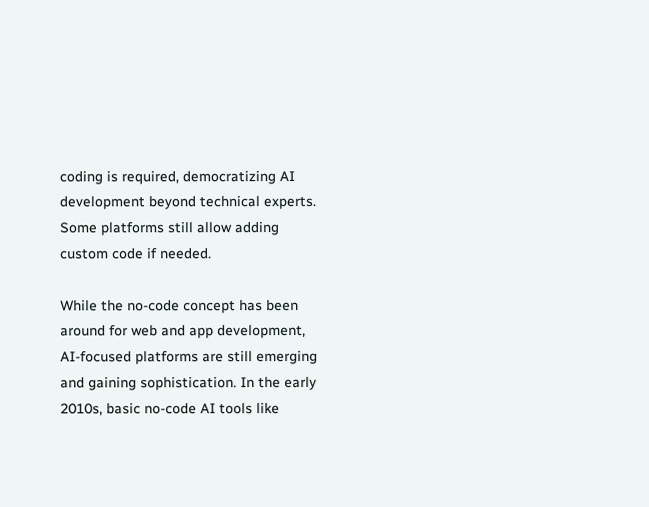coding is required, democratizing AI development beyond technical experts. Some platforms still allow adding custom code if needed.

While the no-code concept has been around for web and app development, AI-focused platforms are still emerging and gaining sophistication. In the early 2010s, basic no-code AI tools like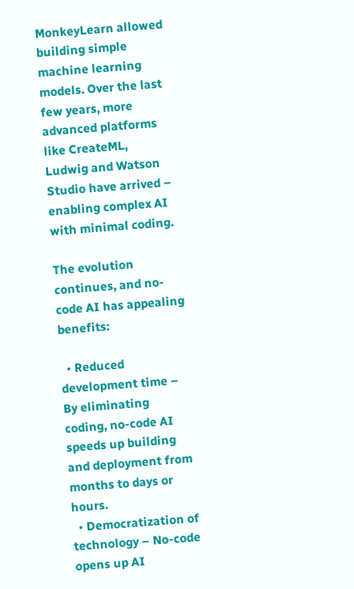MonkeyLearn allowed building simple machine learning models. Over the last few years, more advanced platforms like CreateML, Ludwig and Watson Studio have arrived – enabling complex AI with minimal coding.

The evolution continues, and no-code AI has appealing benefits:

  • Reduced development time – By eliminating coding, no-code AI speeds up building and deployment from months to days or hours.
  • Democratization of technology – No-code opens up AI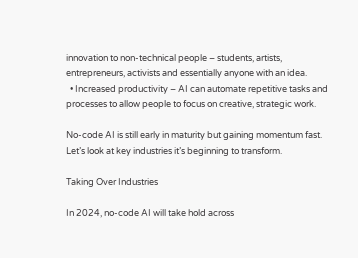innovation to non-technical people – students, artists, entrepreneurs, activists and essentially anyone with an idea.
  • Increased productivity – AI can automate repetitive tasks and processes to allow people to focus on creative, strategic work.

No-code AI is still early in maturity but gaining momentum fast. Let’s look at key industries it’s beginning to transform.

Taking Over Industries

In 2024, no-code AI will take hold across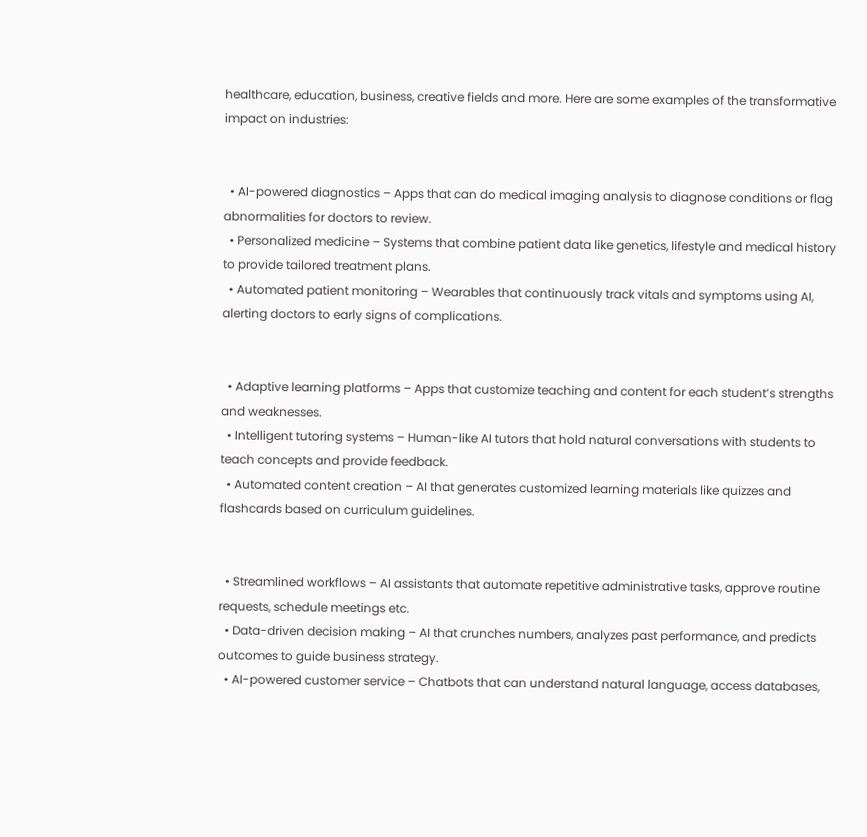healthcare, education, business, creative fields and more. Here are some examples of the transformative impact on industries:


  • AI-powered diagnostics – Apps that can do medical imaging analysis to diagnose conditions or flag abnormalities for doctors to review.
  • Personalized medicine – Systems that combine patient data like genetics, lifestyle and medical history to provide tailored treatment plans.
  • Automated patient monitoring – Wearables that continuously track vitals and symptoms using AI, alerting doctors to early signs of complications.


  • Adaptive learning platforms – Apps that customize teaching and content for each student’s strengths and weaknesses.
  • Intelligent tutoring systems – Human-like AI tutors that hold natural conversations with students to teach concepts and provide feedback.
  • Automated content creation – AI that generates customized learning materials like quizzes and flashcards based on curriculum guidelines.


  • Streamlined workflows – AI assistants that automate repetitive administrative tasks, approve routine requests, schedule meetings etc.
  • Data-driven decision making – AI that crunches numbers, analyzes past performance, and predicts outcomes to guide business strategy.
  • AI-powered customer service – Chatbots that can understand natural language, access databases,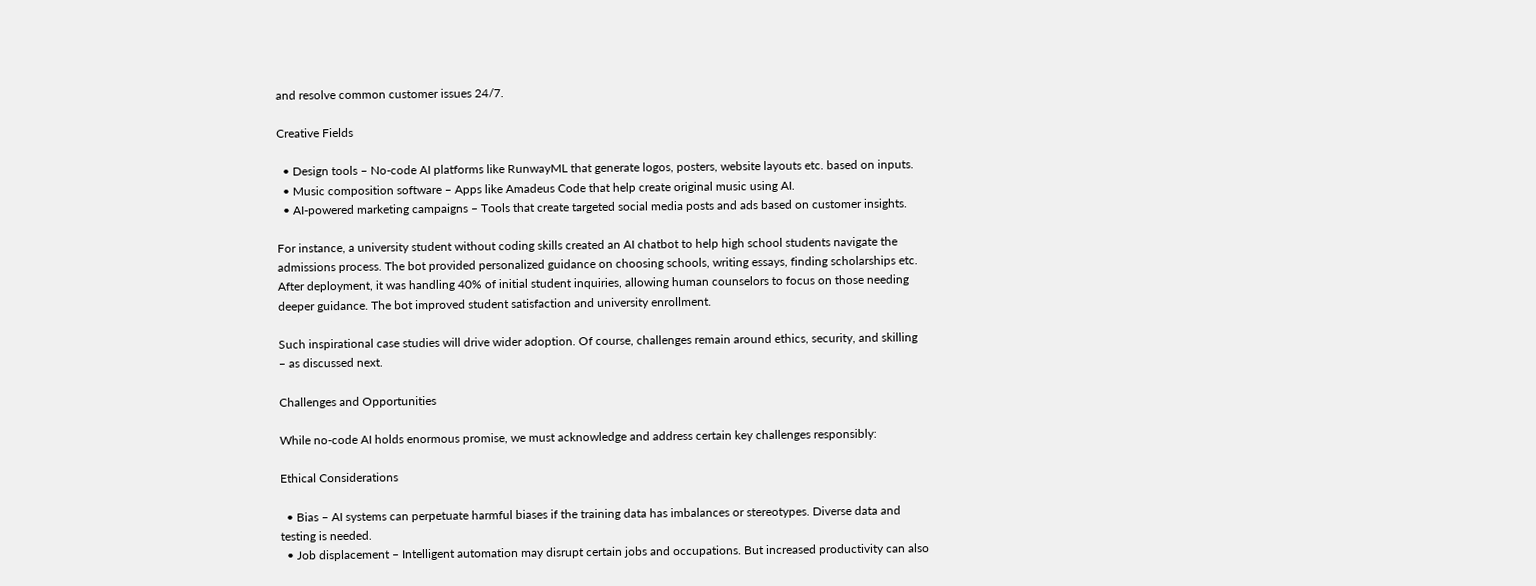and resolve common customer issues 24/7.

Creative Fields

  • Design tools – No-code AI platforms like RunwayML that generate logos, posters, website layouts etc. based on inputs.
  • Music composition software – Apps like Amadeus Code that help create original music using AI.
  • AI-powered marketing campaigns – Tools that create targeted social media posts and ads based on customer insights.

For instance, a university student without coding skills created an AI chatbot to help high school students navigate the admissions process. The bot provided personalized guidance on choosing schools, writing essays, finding scholarships etc. After deployment, it was handling 40% of initial student inquiries, allowing human counselors to focus on those needing deeper guidance. The bot improved student satisfaction and university enrollment.

Such inspirational case studies will drive wider adoption. Of course, challenges remain around ethics, security, and skilling – as discussed next.

Challenges and Opportunities

While no-code AI holds enormous promise, we must acknowledge and address certain key challenges responsibly:

Ethical Considerations

  • Bias – AI systems can perpetuate harmful biases if the training data has imbalances or stereotypes. Diverse data and testing is needed.
  • Job displacement – Intelligent automation may disrupt certain jobs and occupations. But increased productivity can also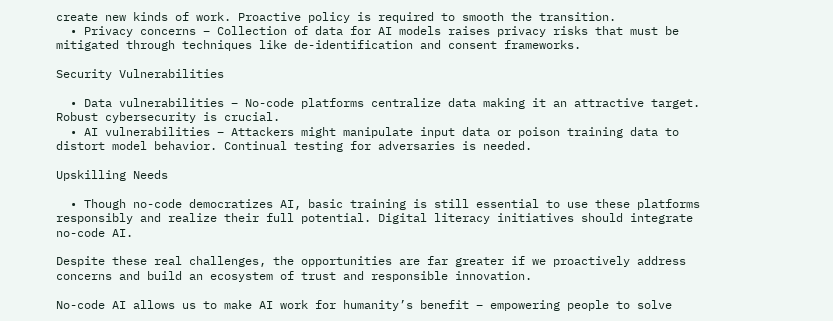create new kinds of work. Proactive policy is required to smooth the transition.
  • Privacy concerns – Collection of data for AI models raises privacy risks that must be mitigated through techniques like de-identification and consent frameworks.

Security Vulnerabilities

  • Data vulnerabilities – No-code platforms centralize data making it an attractive target. Robust cybersecurity is crucial.
  • AI vulnerabilities – Attackers might manipulate input data or poison training data to distort model behavior. Continual testing for adversaries is needed.

Upskilling Needs

  • Though no-code democratizes AI, basic training is still essential to use these platforms responsibly and realize their full potential. Digital literacy initiatives should integrate no-code AI.

Despite these real challenges, the opportunities are far greater if we proactively address concerns and build an ecosystem of trust and responsible innovation.

No-code AI allows us to make AI work for humanity’s benefit – empowering people to solve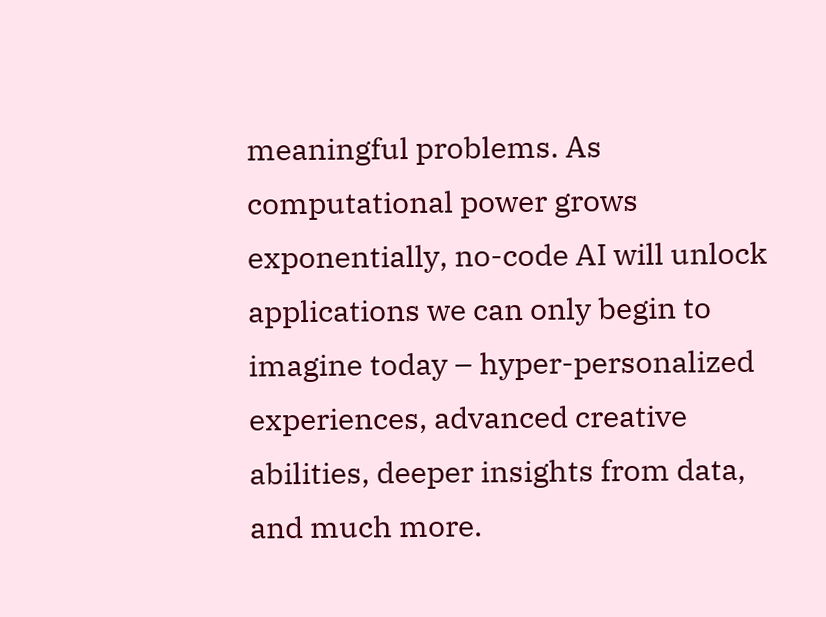meaningful problems. As computational power grows exponentially, no-code AI will unlock applications we can only begin to imagine today – hyper-personalized experiences, advanced creative abilities, deeper insights from data, and much more.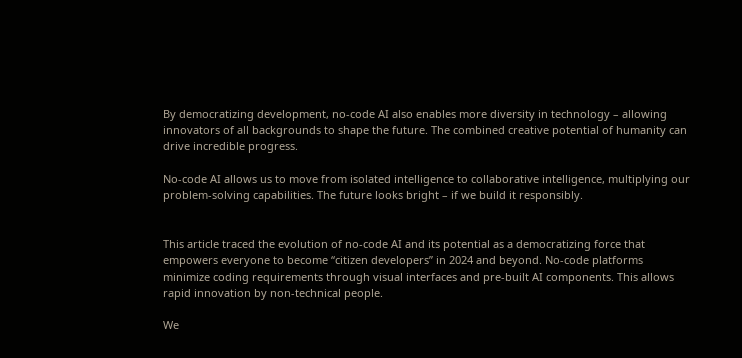By democratizing development, no-code AI also enables more diversity in technology – allowing innovators of all backgrounds to shape the future. The combined creative potential of humanity can drive incredible progress.

No-code AI allows us to move from isolated intelligence to collaborative intelligence, multiplying our problem-solving capabilities. The future looks bright – if we build it responsibly.


This article traced the evolution of no-code AI and its potential as a democratizing force that empowers everyone to become “citizen developers” in 2024 and beyond. No-code platforms minimize coding requirements through visual interfaces and pre-built AI components. This allows rapid innovation by non-technical people.

We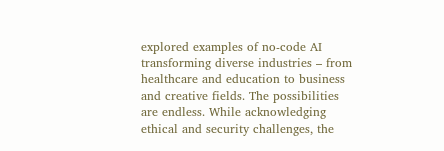explored examples of no-code AI transforming diverse industries – from healthcare and education to business and creative fields. The possibilities are endless. While acknowledging ethical and security challenges, the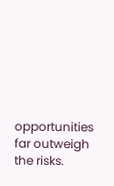opportunities far outweigh the risks.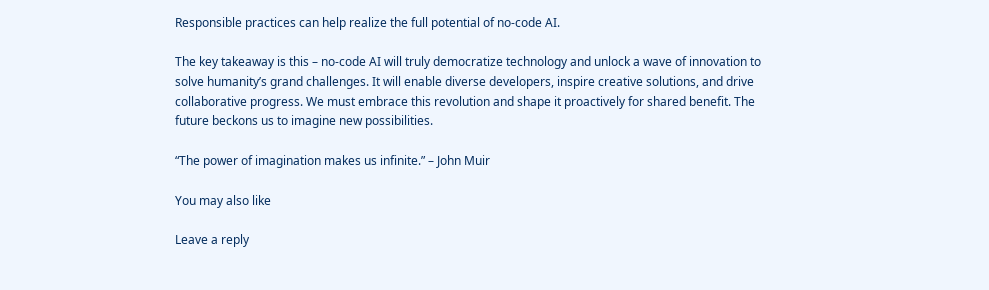Responsible practices can help realize the full potential of no-code AI.

The key takeaway is this – no-code AI will truly democratize technology and unlock a wave of innovation to solve humanity’s grand challenges. It will enable diverse developers, inspire creative solutions, and drive collaborative progress. We must embrace this revolution and shape it proactively for shared benefit. The future beckons us to imagine new possibilities.

“The power of imagination makes us infinite.” – John Muir

You may also like

Leave a reply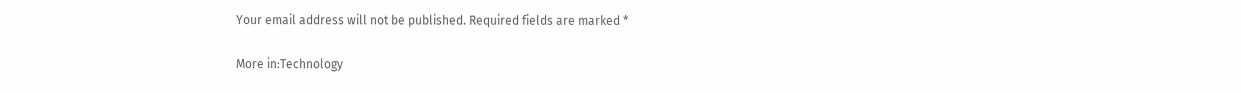Your email address will not be published. Required fields are marked *

More in:Technology